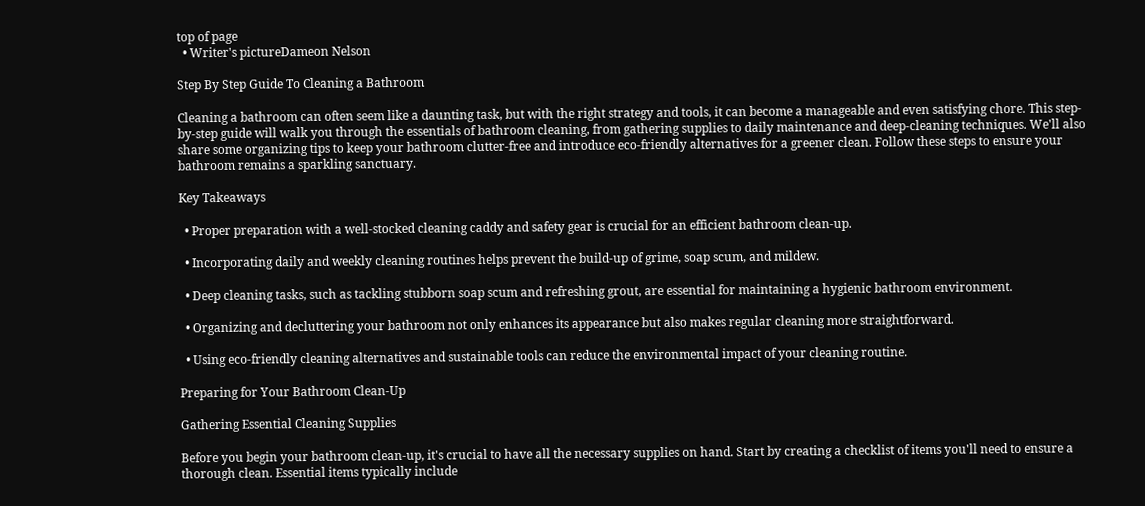top of page
  • Writer's pictureDameon Nelson

Step By Step Guide To Cleaning a Bathroom

Cleaning a bathroom can often seem like a daunting task, but with the right strategy and tools, it can become a manageable and even satisfying chore. This step-by-step guide will walk you through the essentials of bathroom cleaning, from gathering supplies to daily maintenance and deep-cleaning techniques. We'll also share some organizing tips to keep your bathroom clutter-free and introduce eco-friendly alternatives for a greener clean. Follow these steps to ensure your bathroom remains a sparkling sanctuary.

Key Takeaways

  • Proper preparation with a well-stocked cleaning caddy and safety gear is crucial for an efficient bathroom clean-up.

  • Incorporating daily and weekly cleaning routines helps prevent the build-up of grime, soap scum, and mildew.

  • Deep cleaning tasks, such as tackling stubborn soap scum and refreshing grout, are essential for maintaining a hygienic bathroom environment.

  • Organizing and decluttering your bathroom not only enhances its appearance but also makes regular cleaning more straightforward.

  • Using eco-friendly cleaning alternatives and sustainable tools can reduce the environmental impact of your cleaning routine.

Preparing for Your Bathroom Clean-Up

Gathering Essential Cleaning Supplies

Before you begin your bathroom clean-up, it's crucial to have all the necessary supplies on hand. Start by creating a checklist of items you'll need to ensure a thorough clean. Essential items typically include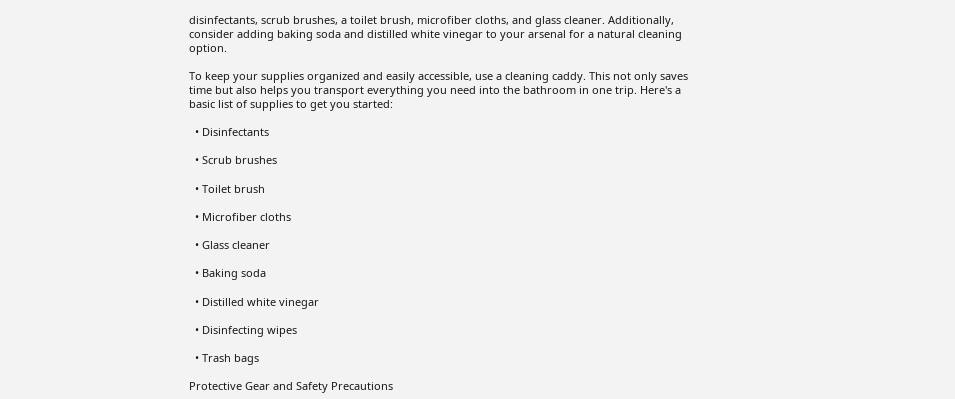disinfectants, scrub brushes, a toilet brush, microfiber cloths, and glass cleaner. Additionally, consider adding baking soda and distilled white vinegar to your arsenal for a natural cleaning option.

To keep your supplies organized and easily accessible, use a cleaning caddy. This not only saves time but also helps you transport everything you need into the bathroom in one trip. Here's a basic list of supplies to get you started:

  • Disinfectants

  • Scrub brushes

  • Toilet brush

  • Microfiber cloths

  • Glass cleaner

  • Baking soda

  • Distilled white vinegar

  • Disinfecting wipes

  • Trash bags

Protective Gear and Safety Precautions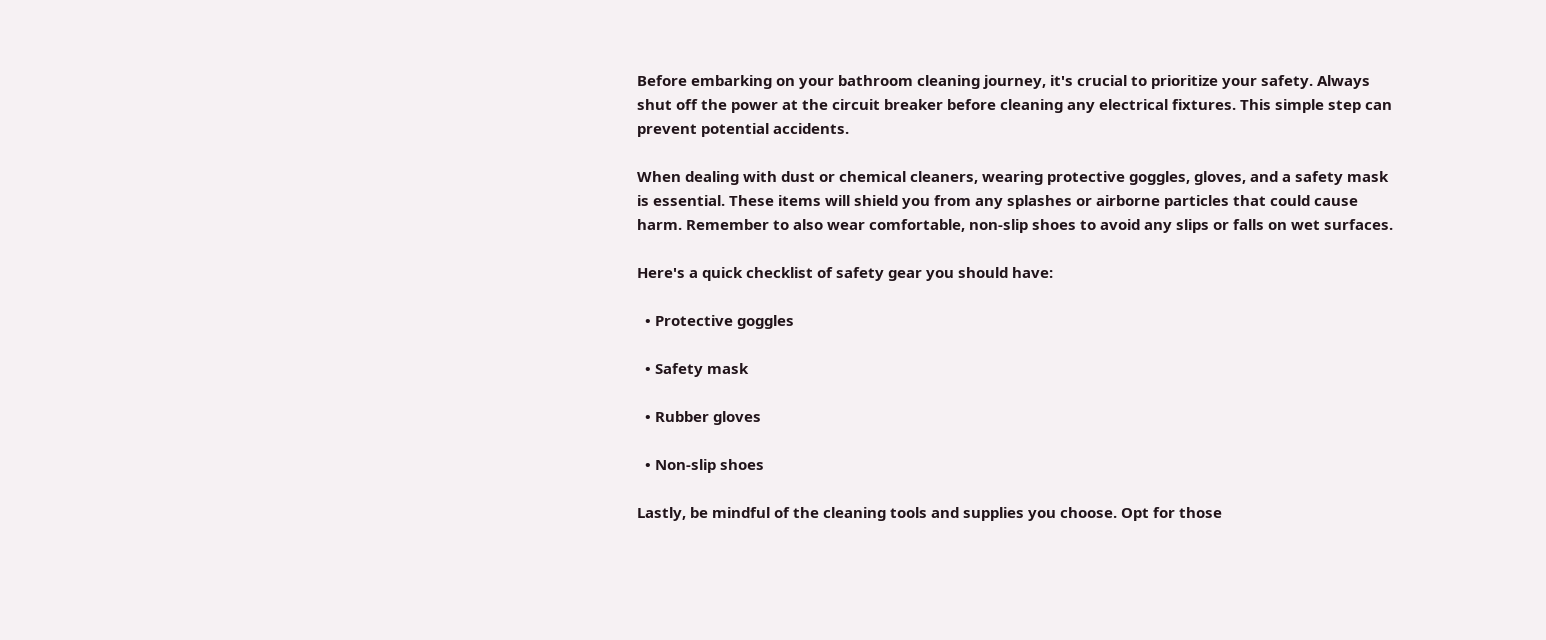Before embarking on your bathroom cleaning journey, it's crucial to prioritize your safety. Always shut off the power at the circuit breaker before cleaning any electrical fixtures. This simple step can prevent potential accidents.

When dealing with dust or chemical cleaners, wearing protective goggles, gloves, and a safety mask is essential. These items will shield you from any splashes or airborne particles that could cause harm. Remember to also wear comfortable, non-slip shoes to avoid any slips or falls on wet surfaces.

Here's a quick checklist of safety gear you should have:

  • Protective goggles

  • Safety mask

  • Rubber gloves

  • Non-slip shoes

Lastly, be mindful of the cleaning tools and supplies you choose. Opt for those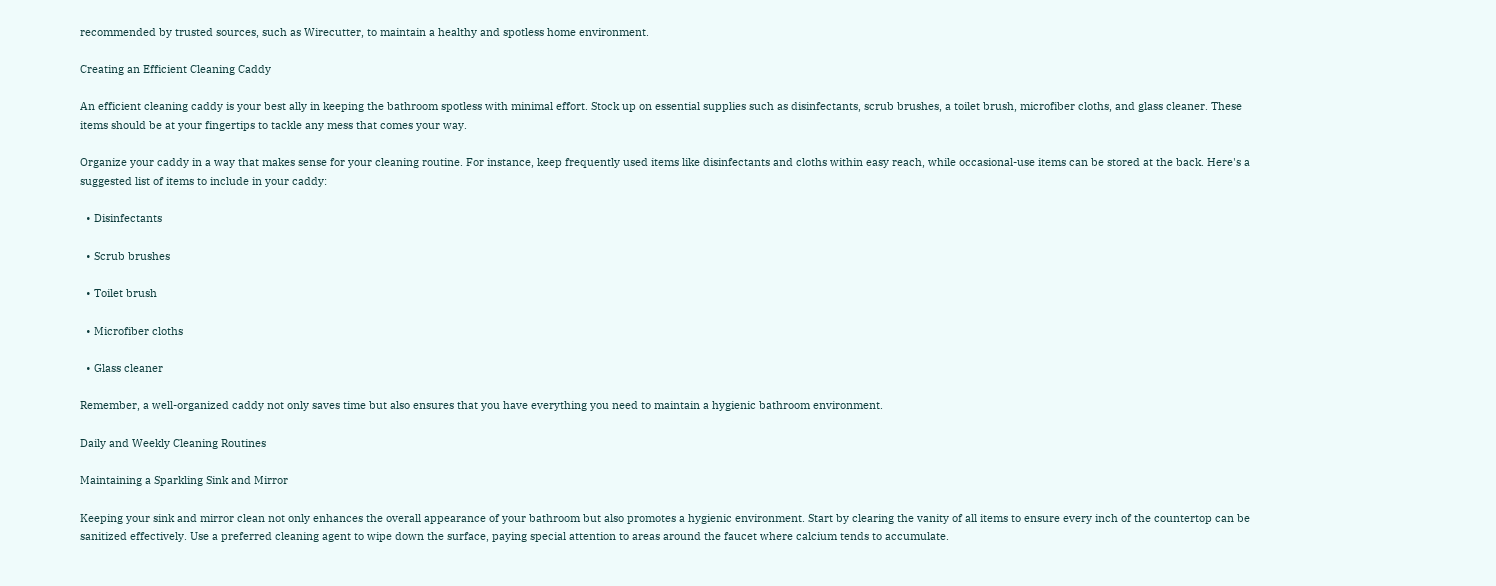recommended by trusted sources, such as Wirecutter, to maintain a healthy and spotless home environment.

Creating an Efficient Cleaning Caddy

An efficient cleaning caddy is your best ally in keeping the bathroom spotless with minimal effort. Stock up on essential supplies such as disinfectants, scrub brushes, a toilet brush, microfiber cloths, and glass cleaner. These items should be at your fingertips to tackle any mess that comes your way.

Organize your caddy in a way that makes sense for your cleaning routine. For instance, keep frequently used items like disinfectants and cloths within easy reach, while occasional-use items can be stored at the back. Here's a suggested list of items to include in your caddy:

  • Disinfectants

  • Scrub brushes

  • Toilet brush

  • Microfiber cloths

  • Glass cleaner

Remember, a well-organized caddy not only saves time but also ensures that you have everything you need to maintain a hygienic bathroom environment.

Daily and Weekly Cleaning Routines

Maintaining a Sparkling Sink and Mirror

Keeping your sink and mirror clean not only enhances the overall appearance of your bathroom but also promotes a hygienic environment. Start by clearing the vanity of all items to ensure every inch of the countertop can be sanitized effectively. Use a preferred cleaning agent to wipe down the surface, paying special attention to areas around the faucet where calcium tends to accumulate.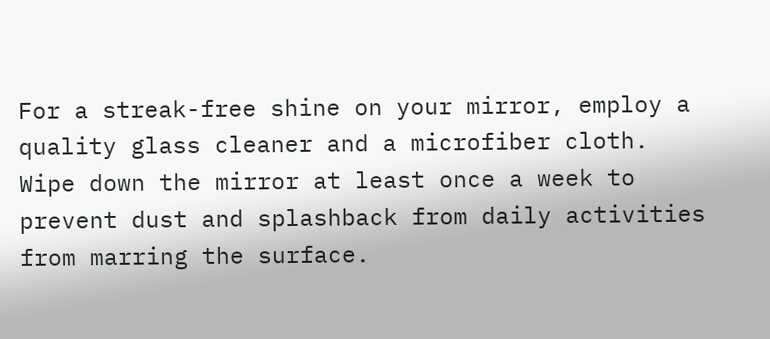For a streak-free shine on your mirror, employ a quality glass cleaner and a microfiber cloth. Wipe down the mirror at least once a week to prevent dust and splashback from daily activities from marring the surface.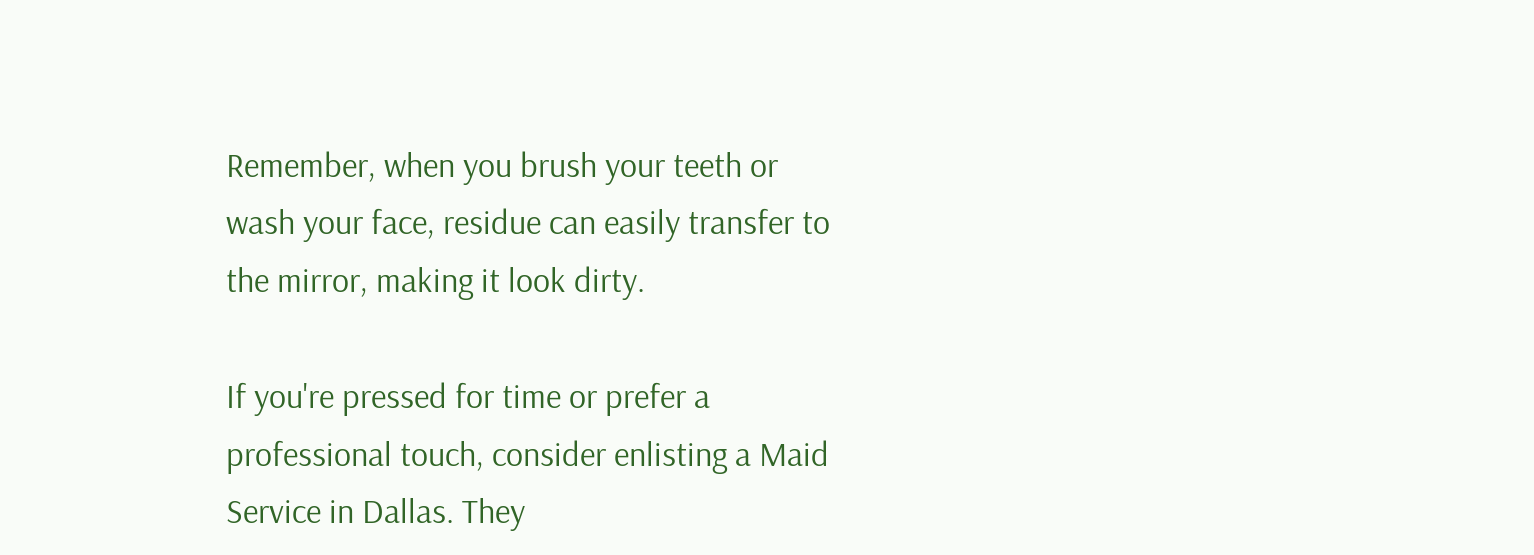Remember, when you brush your teeth or wash your face, residue can easily transfer to the mirror, making it look dirty.

If you're pressed for time or prefer a professional touch, consider enlisting a Maid Service in Dallas. They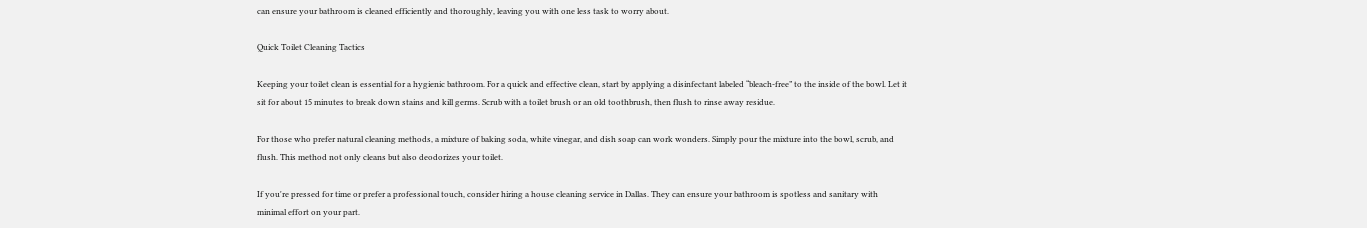can ensure your bathroom is cleaned efficiently and thoroughly, leaving you with one less task to worry about.

Quick Toilet Cleaning Tactics

Keeping your toilet clean is essential for a hygienic bathroom. For a quick and effective clean, start by applying a disinfectant labeled “bleach-free” to the inside of the bowl. Let it sit for about 15 minutes to break down stains and kill germs. Scrub with a toilet brush or an old toothbrush, then flush to rinse away residue.

For those who prefer natural cleaning methods, a mixture of baking soda, white vinegar, and dish soap can work wonders. Simply pour the mixture into the bowl, scrub, and flush. This method not only cleans but also deodorizes your toilet.

If you're pressed for time or prefer a professional touch, consider hiring a house cleaning service in Dallas. They can ensure your bathroom is spotless and sanitary with minimal effort on your part.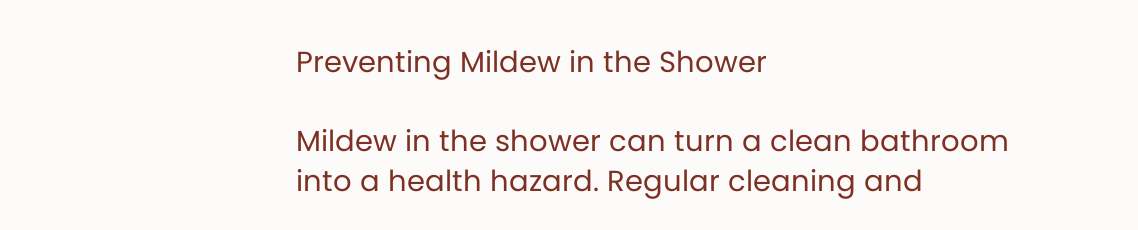Preventing Mildew in the Shower

Mildew in the shower can turn a clean bathroom into a health hazard. Regular cleaning and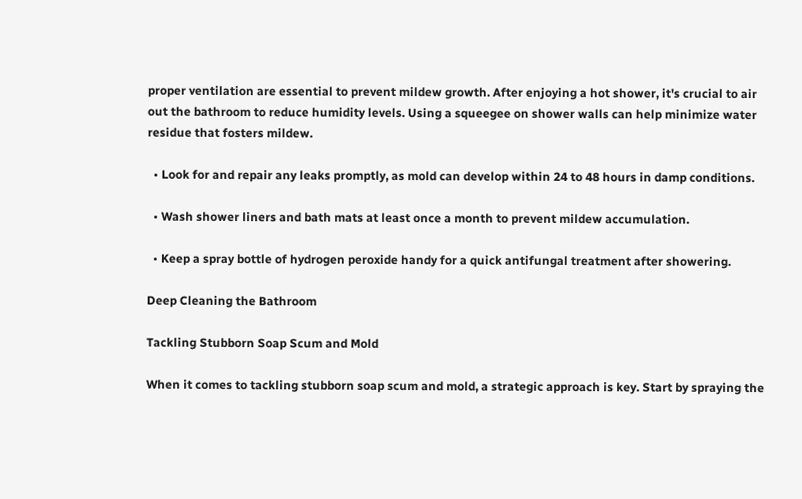proper ventilation are essential to prevent mildew growth. After enjoying a hot shower, it's crucial to air out the bathroom to reduce humidity levels. Using a squeegee on shower walls can help minimize water residue that fosters mildew.

  • Look for and repair any leaks promptly, as mold can develop within 24 to 48 hours in damp conditions.

  • Wash shower liners and bath mats at least once a month to prevent mildew accumulation.

  • Keep a spray bottle of hydrogen peroxide handy for a quick antifungal treatment after showering.

Deep Cleaning the Bathroom

Tackling Stubborn Soap Scum and Mold

When it comes to tackling stubborn soap scum and mold, a strategic approach is key. Start by spraying the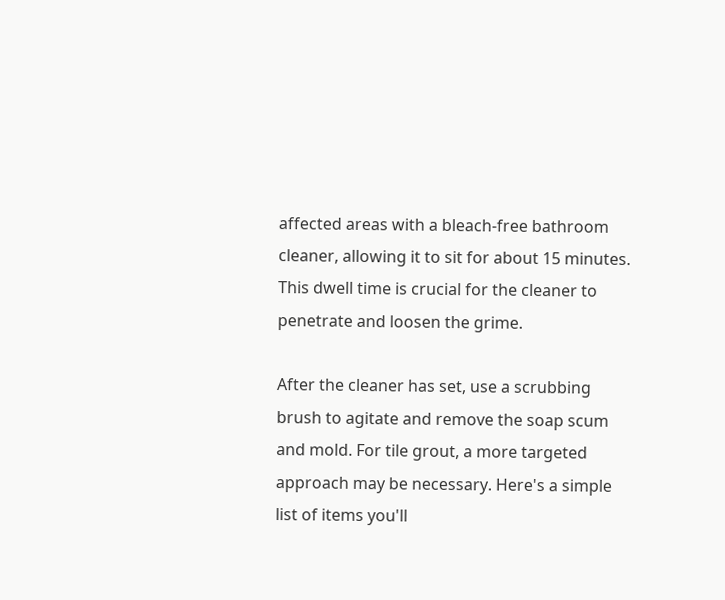affected areas with a bleach-free bathroom cleaner, allowing it to sit for about 15 minutes. This dwell time is crucial for the cleaner to penetrate and loosen the grime.

After the cleaner has set, use a scrubbing brush to agitate and remove the soap scum and mold. For tile grout, a more targeted approach may be necessary. Here's a simple list of items you'll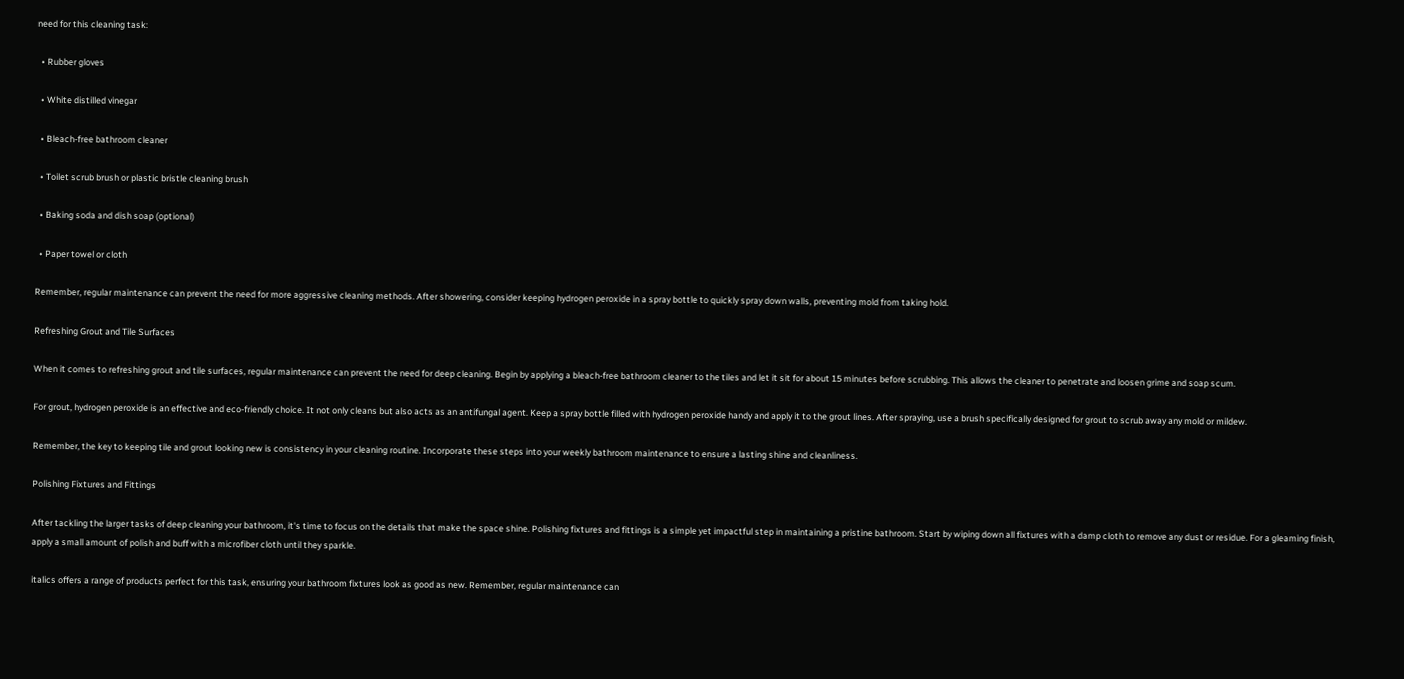need for this cleaning task:

  • Rubber gloves

  • White distilled vinegar

  • Bleach-free bathroom cleaner

  • Toilet scrub brush or plastic bristle cleaning brush

  • Baking soda and dish soap (optional)

  • Paper towel or cloth

Remember, regular maintenance can prevent the need for more aggressive cleaning methods. After showering, consider keeping hydrogen peroxide in a spray bottle to quickly spray down walls, preventing mold from taking hold.

Refreshing Grout and Tile Surfaces

When it comes to refreshing grout and tile surfaces, regular maintenance can prevent the need for deep cleaning. Begin by applying a bleach-free bathroom cleaner to the tiles and let it sit for about 15 minutes before scrubbing. This allows the cleaner to penetrate and loosen grime and soap scum.

For grout, hydrogen peroxide is an effective and eco-friendly choice. It not only cleans but also acts as an antifungal agent. Keep a spray bottle filled with hydrogen peroxide handy and apply it to the grout lines. After spraying, use a brush specifically designed for grout to scrub away any mold or mildew.

Remember, the key to keeping tile and grout looking new is consistency in your cleaning routine. Incorporate these steps into your weekly bathroom maintenance to ensure a lasting shine and cleanliness.

Polishing Fixtures and Fittings

After tackling the larger tasks of deep cleaning your bathroom, it's time to focus on the details that make the space shine. Polishing fixtures and fittings is a simple yet impactful step in maintaining a pristine bathroom. Start by wiping down all fixtures with a damp cloth to remove any dust or residue. For a gleaming finish, apply a small amount of polish and buff with a microfiber cloth until they sparkle.

italics offers a range of products perfect for this task, ensuring your bathroom fixtures look as good as new. Remember, regular maintenance can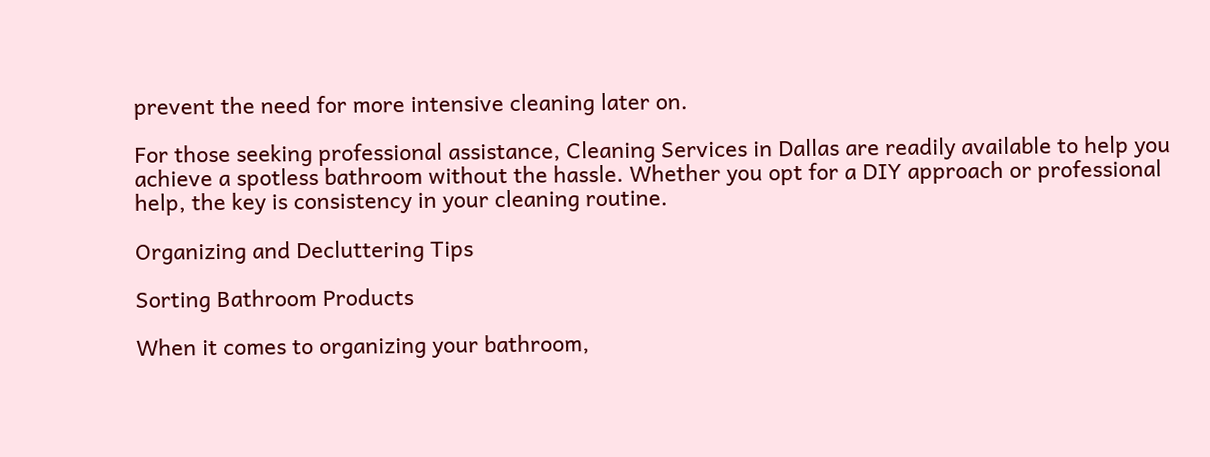prevent the need for more intensive cleaning later on.

For those seeking professional assistance, Cleaning Services in Dallas are readily available to help you achieve a spotless bathroom without the hassle. Whether you opt for a DIY approach or professional help, the key is consistency in your cleaning routine.

Organizing and Decluttering Tips

Sorting Bathroom Products

When it comes to organizing your bathroom,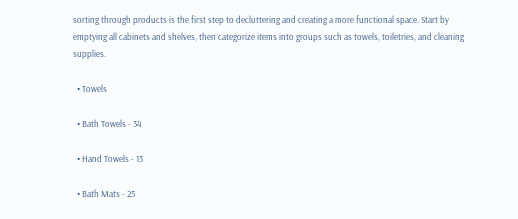sorting through products is the first step to decluttering and creating a more functional space. Start by emptying all cabinets and shelves, then categorize items into groups such as towels, toiletries, and cleaning supplies.

  • Towels

  • Bath Towels - 34

  • Hand Towels - 13

  • Bath Mats - 25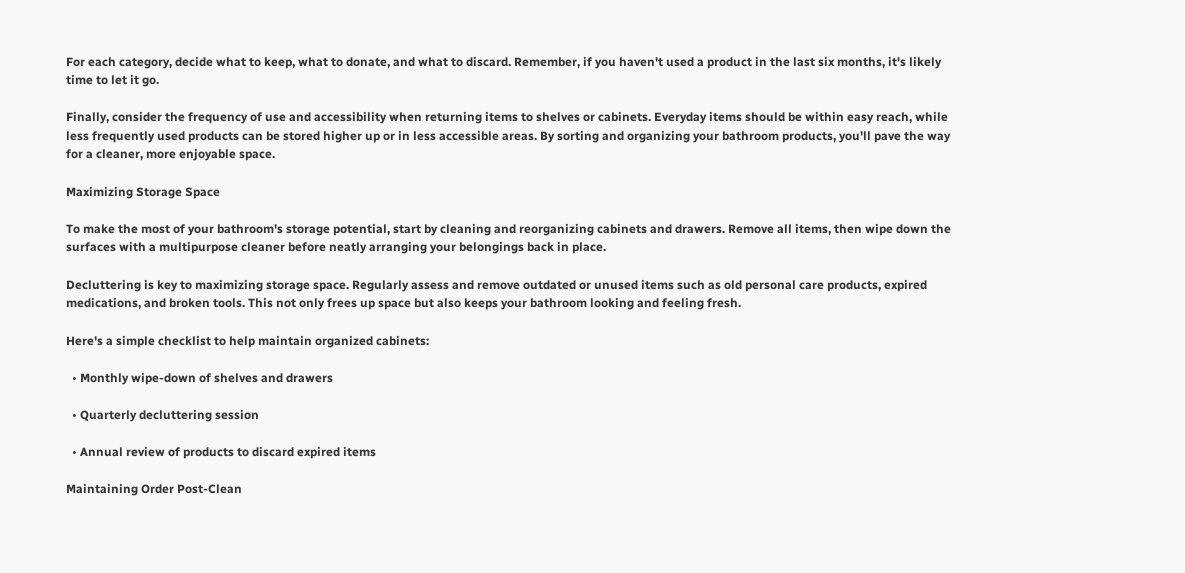For each category, decide what to keep, what to donate, and what to discard. Remember, if you haven't used a product in the last six months, it's likely time to let it go.

Finally, consider the frequency of use and accessibility when returning items to shelves or cabinets. Everyday items should be within easy reach, while less frequently used products can be stored higher up or in less accessible areas. By sorting and organizing your bathroom products, you'll pave the way for a cleaner, more enjoyable space.

Maximizing Storage Space

To make the most of your bathroom's storage potential, start by cleaning and reorganizing cabinets and drawers. Remove all items, then wipe down the surfaces with a multipurpose cleaner before neatly arranging your belongings back in place.

Decluttering is key to maximizing storage space. Regularly assess and remove outdated or unused items such as old personal care products, expired medications, and broken tools. This not only frees up space but also keeps your bathroom looking and feeling fresh.

Here's a simple checklist to help maintain organized cabinets:

  • Monthly wipe-down of shelves and drawers

  • Quarterly decluttering session

  • Annual review of products to discard expired items

Maintaining Order Post-Clean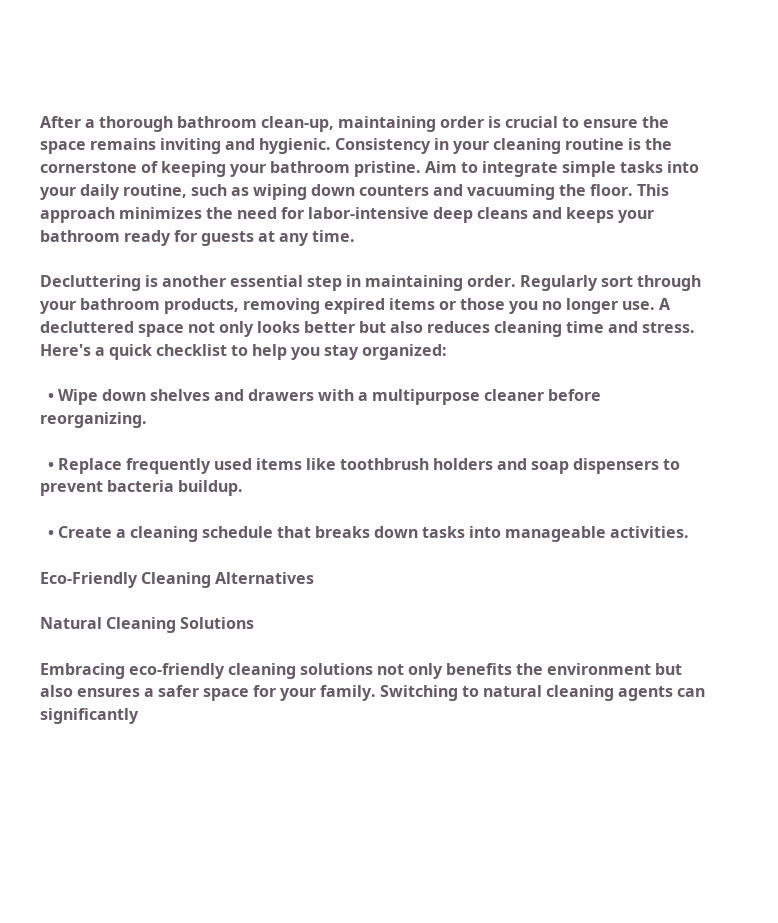After a thorough bathroom clean-up, maintaining order is crucial to ensure the space remains inviting and hygienic. Consistency in your cleaning routine is the cornerstone of keeping your bathroom pristine. Aim to integrate simple tasks into your daily routine, such as wiping down counters and vacuuming the floor. This approach minimizes the need for labor-intensive deep cleans and keeps your bathroom ready for guests at any time.

Decluttering is another essential step in maintaining order. Regularly sort through your bathroom products, removing expired items or those you no longer use. A decluttered space not only looks better but also reduces cleaning time and stress. Here's a quick checklist to help you stay organized:

  • Wipe down shelves and drawers with a multipurpose cleaner before reorganizing.

  • Replace frequently used items like toothbrush holders and soap dispensers to prevent bacteria buildup.

  • Create a cleaning schedule that breaks down tasks into manageable activities.

Eco-Friendly Cleaning Alternatives

Natural Cleaning Solutions

Embracing eco-friendly cleaning solutions not only benefits the environment but also ensures a safer space for your family. Switching to natural cleaning agents can significantly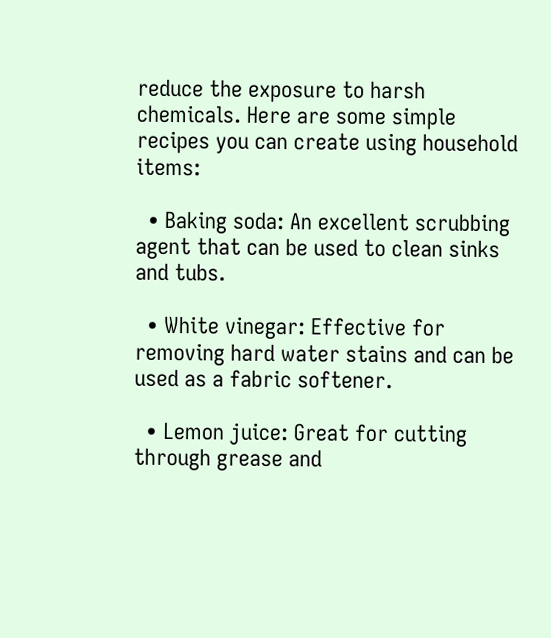reduce the exposure to harsh chemicals. Here are some simple recipes you can create using household items:

  • Baking soda: An excellent scrubbing agent that can be used to clean sinks and tubs.

  • White vinegar: Effective for removing hard water stains and can be used as a fabric softener.

  • Lemon juice: Great for cutting through grease and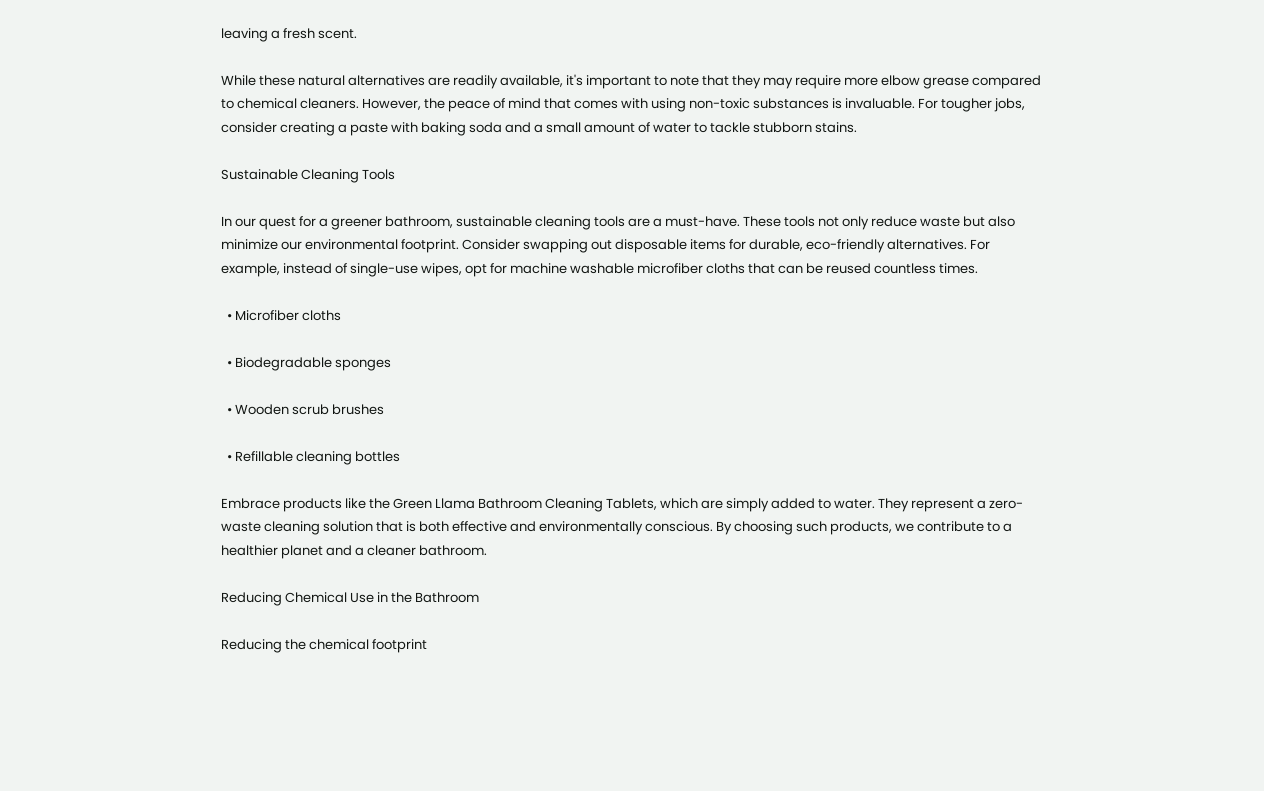leaving a fresh scent.

While these natural alternatives are readily available, it's important to note that they may require more elbow grease compared to chemical cleaners. However, the peace of mind that comes with using non-toxic substances is invaluable. For tougher jobs, consider creating a paste with baking soda and a small amount of water to tackle stubborn stains.

Sustainable Cleaning Tools

In our quest for a greener bathroom, sustainable cleaning tools are a must-have. These tools not only reduce waste but also minimize our environmental footprint. Consider swapping out disposable items for durable, eco-friendly alternatives. For example, instead of single-use wipes, opt for machine washable microfiber cloths that can be reused countless times.

  • Microfiber cloths

  • Biodegradable sponges

  • Wooden scrub brushes

  • Refillable cleaning bottles

Embrace products like the Green Llama Bathroom Cleaning Tablets, which are simply added to water. They represent a zero-waste cleaning solution that is both effective and environmentally conscious. By choosing such products, we contribute to a healthier planet and a cleaner bathroom.

Reducing Chemical Use in the Bathroom

Reducing the chemical footprint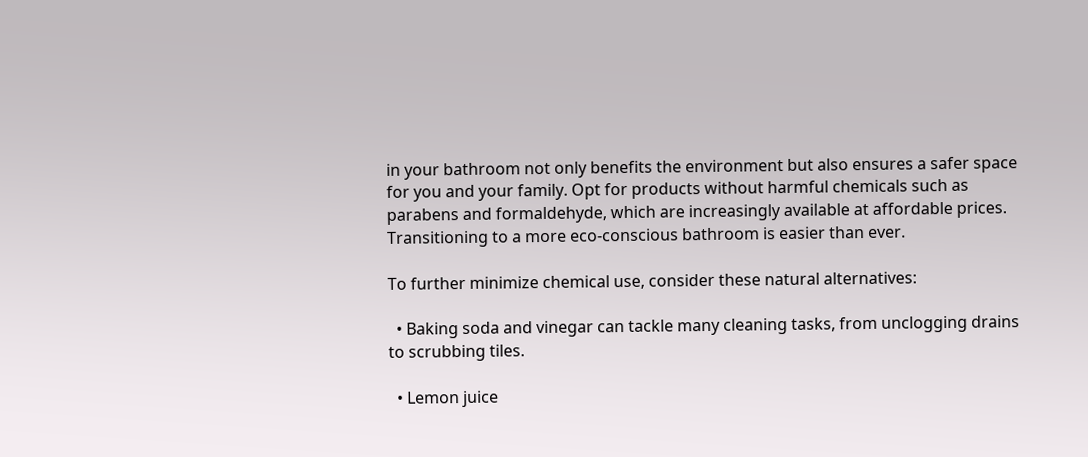in your bathroom not only benefits the environment but also ensures a safer space for you and your family. Opt for products without harmful chemicals such as parabens and formaldehyde, which are increasingly available at affordable prices. Transitioning to a more eco-conscious bathroom is easier than ever.

To further minimize chemical use, consider these natural alternatives:

  • Baking soda and vinegar can tackle many cleaning tasks, from unclogging drains to scrubbing tiles.

  • Lemon juice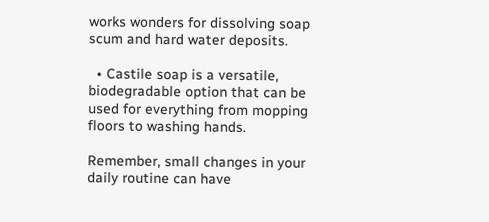works wonders for dissolving soap scum and hard water deposits.

  • Castile soap is a versatile, biodegradable option that can be used for everything from mopping floors to washing hands.

Remember, small changes in your daily routine can have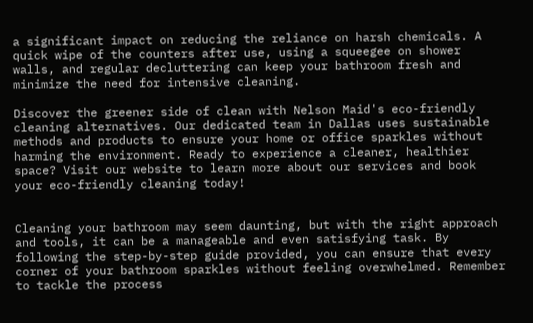a significant impact on reducing the reliance on harsh chemicals. A quick wipe of the counters after use, using a squeegee on shower walls, and regular decluttering can keep your bathroom fresh and minimize the need for intensive cleaning.

Discover the greener side of clean with Nelson Maid's eco-friendly cleaning alternatives. Our dedicated team in Dallas uses sustainable methods and products to ensure your home or office sparkles without harming the environment. Ready to experience a cleaner, healthier space? Visit our website to learn more about our services and book your eco-friendly cleaning today!


Cleaning your bathroom may seem daunting, but with the right approach and tools, it can be a manageable and even satisfying task. By following the step-by-step guide provided, you can ensure that every corner of your bathroom sparkles without feeling overwhelmed. Remember to tackle the process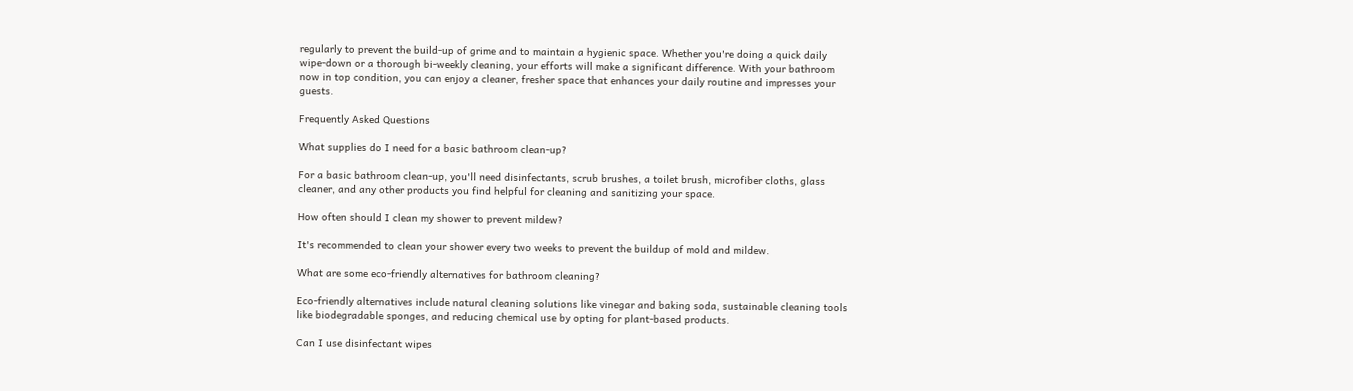regularly to prevent the build-up of grime and to maintain a hygienic space. Whether you're doing a quick daily wipe-down or a thorough bi-weekly cleaning, your efforts will make a significant difference. With your bathroom now in top condition, you can enjoy a cleaner, fresher space that enhances your daily routine and impresses your guests.

Frequently Asked Questions

What supplies do I need for a basic bathroom clean-up?

For a basic bathroom clean-up, you'll need disinfectants, scrub brushes, a toilet brush, microfiber cloths, glass cleaner, and any other products you find helpful for cleaning and sanitizing your space.

How often should I clean my shower to prevent mildew?

It's recommended to clean your shower every two weeks to prevent the buildup of mold and mildew.

What are some eco-friendly alternatives for bathroom cleaning?

Eco-friendly alternatives include natural cleaning solutions like vinegar and baking soda, sustainable cleaning tools like biodegradable sponges, and reducing chemical use by opting for plant-based products.

Can I use disinfectant wipes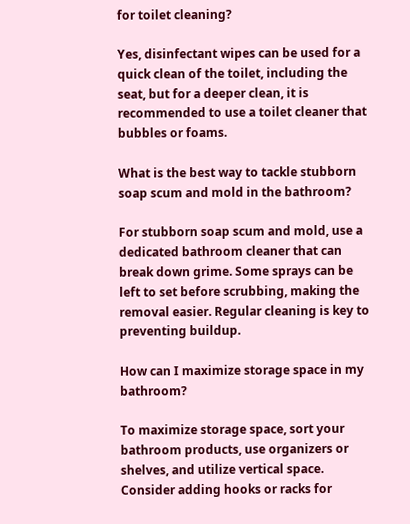for toilet cleaning?

Yes, disinfectant wipes can be used for a quick clean of the toilet, including the seat, but for a deeper clean, it is recommended to use a toilet cleaner that bubbles or foams.

What is the best way to tackle stubborn soap scum and mold in the bathroom?

For stubborn soap scum and mold, use a dedicated bathroom cleaner that can break down grime. Some sprays can be left to set before scrubbing, making the removal easier. Regular cleaning is key to preventing buildup.

How can I maximize storage space in my bathroom?

To maximize storage space, sort your bathroom products, use organizers or shelves, and utilize vertical space. Consider adding hooks or racks for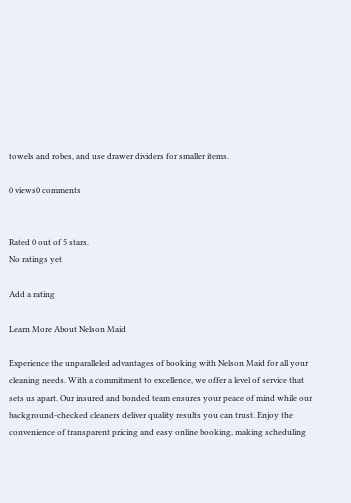towels and robes, and use drawer dividers for smaller items.

0 views0 comments


Rated 0 out of 5 stars.
No ratings yet

Add a rating

Learn More About Nelson Maid

Experience the unparalleled advantages of booking with Nelson Maid for all your cleaning needs. With a commitment to excellence, we offer a level of service that sets us apart. Our insured and bonded team ensures your peace of mind while our background-checked cleaners deliver quality results you can trust. Enjoy the convenience of transparent pricing and easy online booking, making scheduling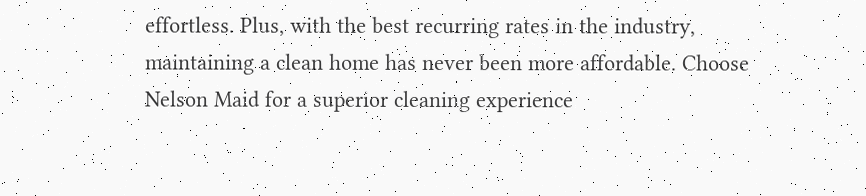effortless. Plus, with the best recurring rates in the industry, maintaining a clean home has never been more affordable. Choose Nelson Maid for a superior cleaning experience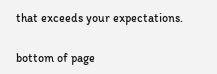that exceeds your expectations.

bottom of page